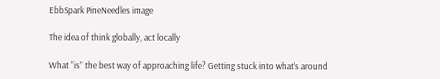EbbSpark PineNeedles image

The idea of think globally, act locally

What “is” the best way of approaching life? Getting stuck into what’s around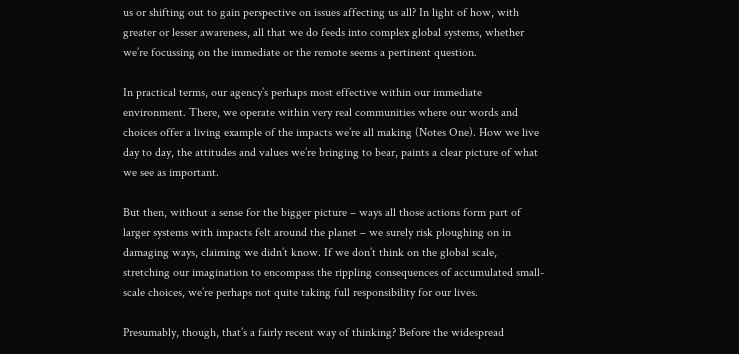us or shifting out to gain perspective on issues affecting us all? In light of how, with greater or lesser awareness, all that we do feeds into complex global systems, whether we’re focussing on the immediate or the remote seems a pertinent question.

In practical terms, our agency’s perhaps most effective within our immediate environment. There, we operate within very real communities where our words and choices offer a living example of the impacts we’re all making (Notes One). How we live day to day, the attitudes and values we’re bringing to bear, paints a clear picture of what we see as important.

But then, without a sense for the bigger picture – ways all those actions form part of larger systems with impacts felt around the planet – we surely risk ploughing on in damaging ways, claiming we didn’t know. If we don’t think on the global scale, stretching our imagination to encompass the rippling consequences of accumulated small-scale choices, we’re perhaps not quite taking full responsibility for our lives.

Presumably, though, that’s a fairly recent way of thinking? Before the widespread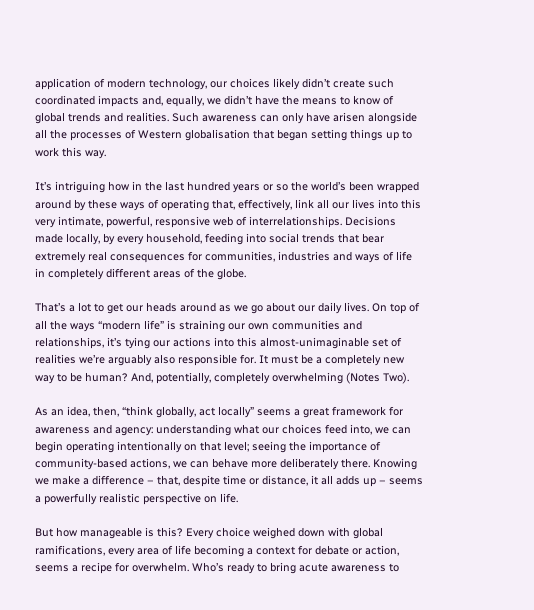application of modern technology, our choices likely didn’t create such coordinated impacts and, equally, we didn’t have the means to know of global trends and realities. Such awareness can only have arisen alongside all the processes of Western globalisation that began setting things up to work this way.

It’s intriguing how in the last hundred years or so the world’s been wrapped around by these ways of operating that, effectively, link all our lives into this very intimate, powerful, responsive web of interrelationships. Decisions made locally, by every household, feeding into social trends that bear extremely real consequences for communities, industries and ways of life in completely different areas of the globe.

That’s a lot to get our heads around as we go about our daily lives. On top of all the ways “modern life” is straining our own communities and relationships, it’s tying our actions into this almost-unimaginable set of realities we’re arguably also responsible for. It must be a completely new way to be human? And, potentially, completely overwhelming (Notes Two).

As an idea, then, “think globally, act locally” seems a great framework for awareness and agency: understanding what our choices feed into, we can begin operating intentionally on that level; seeing the importance of community-based actions, we can behave more deliberately there. Knowing we make a difference – that, despite time or distance, it all adds up – seems a powerfully realistic perspective on life.

But how manageable is this? Every choice weighed down with global ramifications, every area of life becoming a context for debate or action, seems a recipe for overwhelm. Who’s ready to bring acute awareness to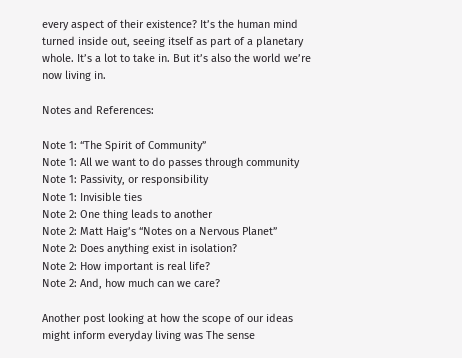every aspect of their existence? It’s the human mind turned inside out, seeing itself as part of a planetary whole. It’s a lot to take in. But it’s also the world we’re now living in.

Notes and References:

Note 1: “The Spirit of Community”
Note 1: All we want to do passes through community
Note 1: Passivity, or responsibility
Note 1: Invisible ties
Note 2: One thing leads to another
Note 2: Matt Haig’s “Notes on a Nervous Planet”
Note 2: Does anything exist in isolation?
Note 2: How important is real life?
Note 2: And, how much can we care?

Another post looking at how the scope of our ideas might inform everyday living was The sense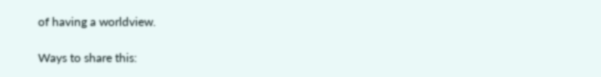of having a worldview.

Ways to share this: